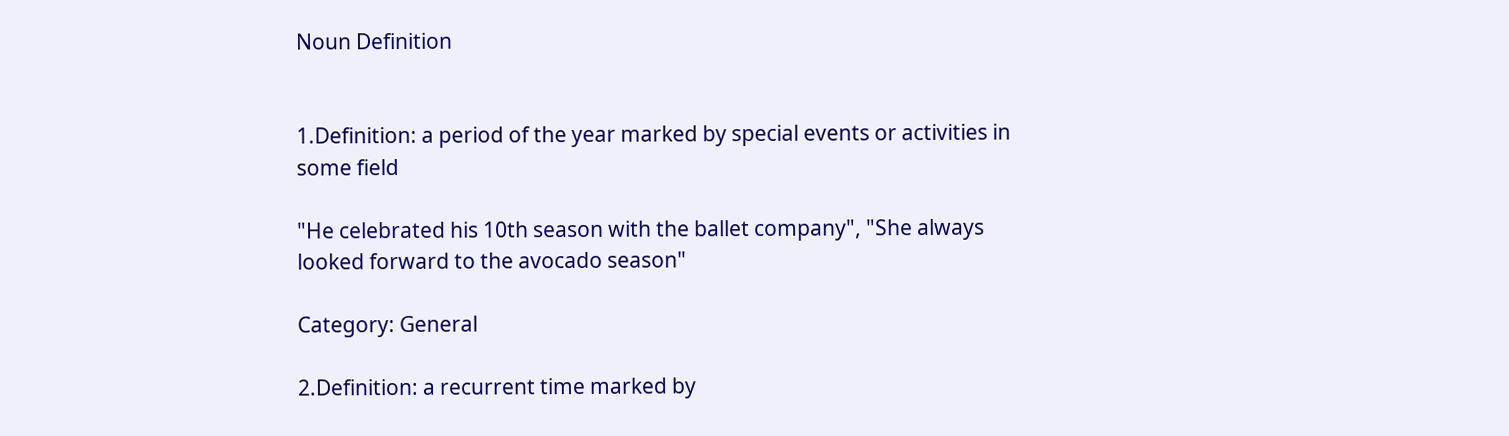Noun Definition


1.Definition: a period of the year marked by special events or activities in some field

"He celebrated his 10th season with the ballet company", "She always looked forward to the avocado season"

Category: General

2.Definition: a recurrent time marked by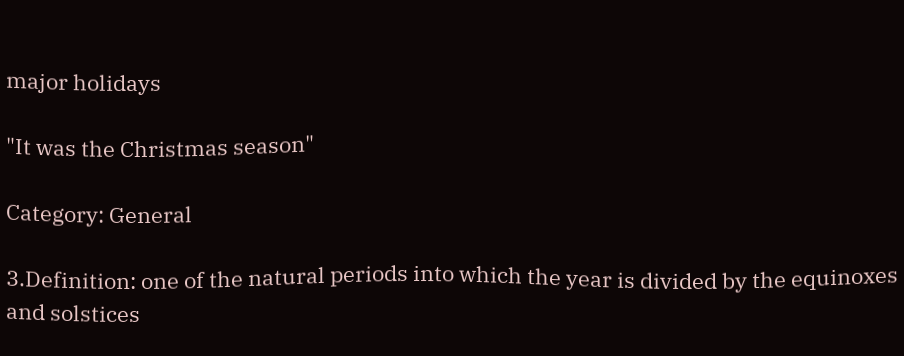major holidays

"It was the Christmas season"

Category: General

3.Definition: one of the natural periods into which the year is divided by the equinoxes and solstices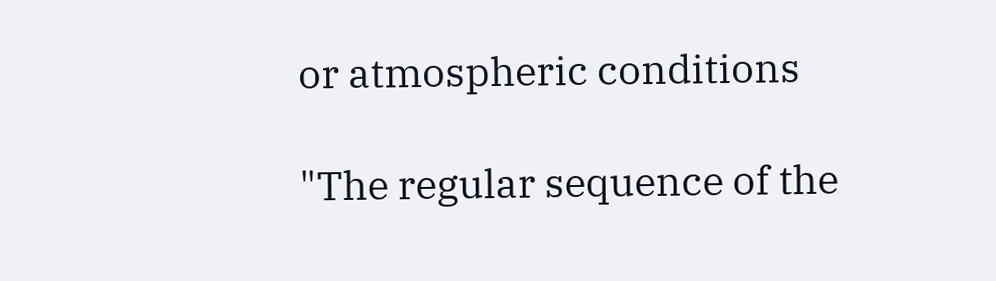or atmospheric conditions

"The regular sequence of the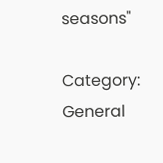seasons"

Category: General